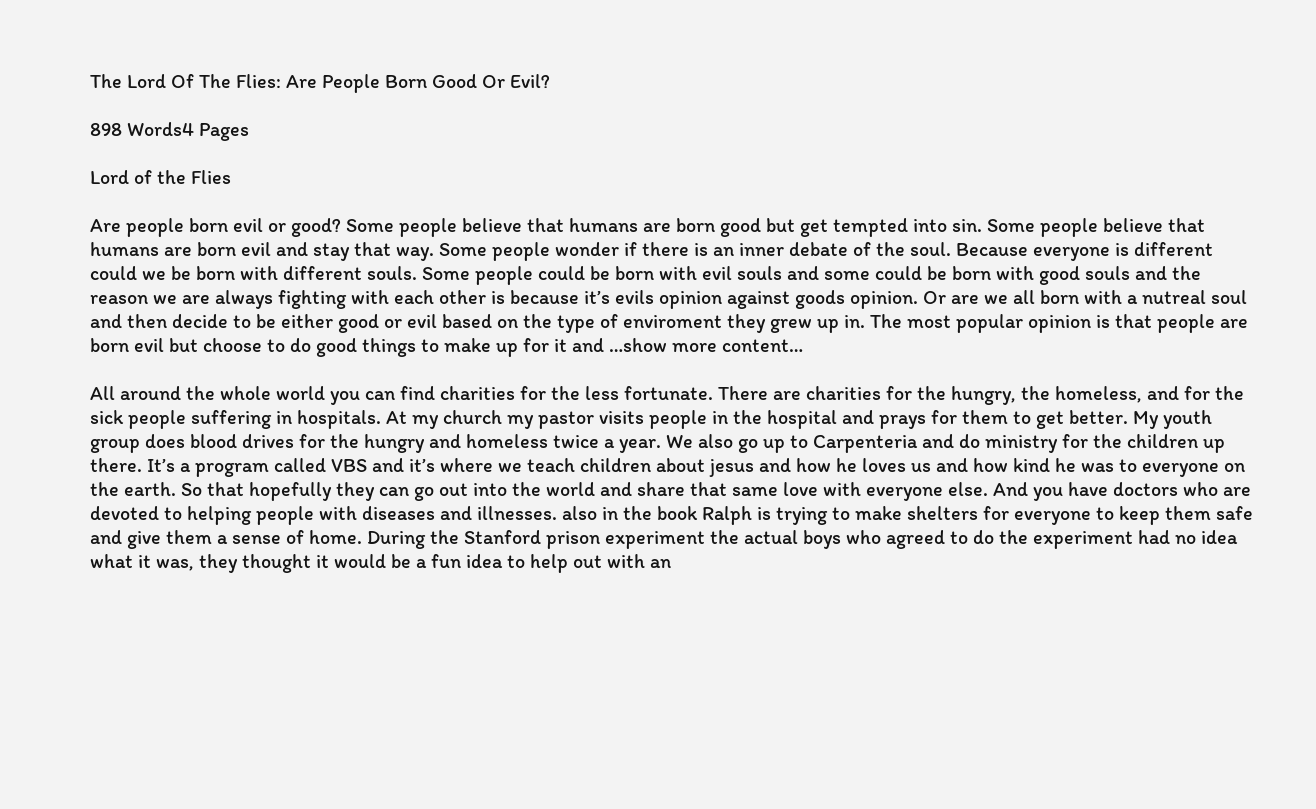The Lord Of The Flies: Are People Born Good Or Evil?

898 Words4 Pages

Lord of the Flies

Are people born evil or good? Some people believe that humans are born good but get tempted into sin. Some people believe that humans are born evil and stay that way. Some people wonder if there is an inner debate of the soul. Because everyone is different could we be born with different souls. Some people could be born with evil souls and some could be born with good souls and the reason we are always fighting with each other is because it’s evils opinion against goods opinion. Or are we all born with a nutreal soul and then decide to be either good or evil based on the type of enviroment they grew up in. The most popular opinion is that people are born evil but choose to do good things to make up for it and …show more content…

All around the whole world you can find charities for the less fortunate. There are charities for the hungry, the homeless, and for the sick people suffering in hospitals. At my church my pastor visits people in the hospital and prays for them to get better. My youth group does blood drives for the hungry and homeless twice a year. We also go up to Carpenteria and do ministry for the children up there. It’s a program called VBS and it’s where we teach children about jesus and how he loves us and how kind he was to everyone on the earth. So that hopefully they can go out into the world and share that same love with everyone else. And you have doctors who are devoted to helping people with diseases and illnesses. also in the book Ralph is trying to make shelters for everyone to keep them safe and give them a sense of home. During the Stanford prison experiment the actual boys who agreed to do the experiment had no idea what it was, they thought it would be a fun idea to help out with an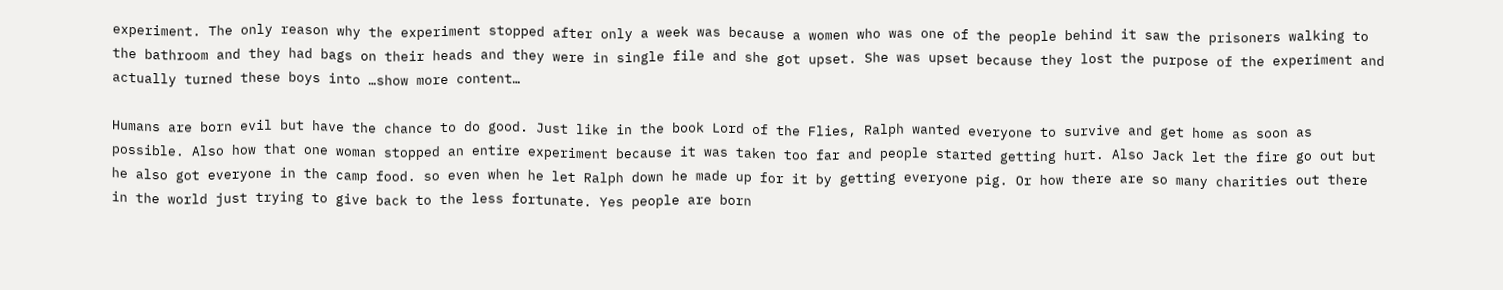experiment. The only reason why the experiment stopped after only a week was because a women who was one of the people behind it saw the prisoners walking to the bathroom and they had bags on their heads and they were in single file and she got upset. She was upset because they lost the purpose of the experiment and actually turned these boys into …show more content…

Humans are born evil but have the chance to do good. Just like in the book Lord of the Flies, Ralph wanted everyone to survive and get home as soon as possible. Also how that one woman stopped an entire experiment because it was taken too far and people started getting hurt. Also Jack let the fire go out but he also got everyone in the camp food. so even when he let Ralph down he made up for it by getting everyone pig. Or how there are so many charities out there in the world just trying to give back to the less fortunate. Yes people are born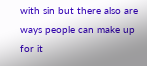with sin but there also are ways people can make up for it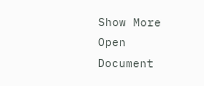Show More
Open Document